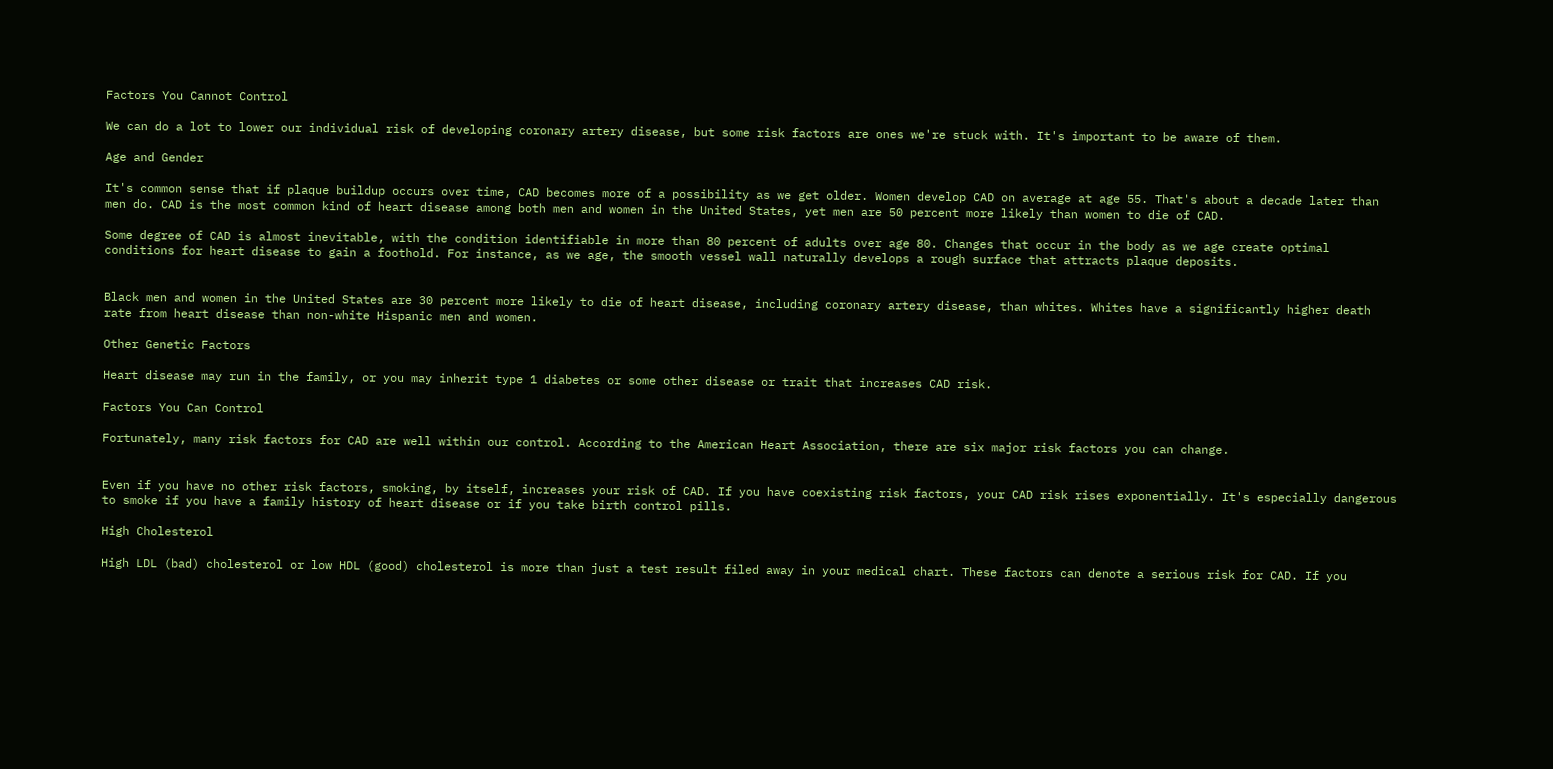Factors You Cannot Control

We can do a lot to lower our individual risk of developing coronary artery disease, but some risk factors are ones we're stuck with. It's important to be aware of them.

Age and Gender

It's common sense that if plaque buildup occurs over time, CAD becomes more of a possibility as we get older. Women develop CAD on average at age 55. That's about a decade later than men do. CAD is the most common kind of heart disease among both men and women in the United States, yet men are 50 percent more likely than women to die of CAD.

Some degree of CAD is almost inevitable, with the condition identifiable in more than 80 percent of adults over age 80. Changes that occur in the body as we age create optimal conditions for heart disease to gain a foothold. For instance, as we age, the smooth vessel wall naturally develops a rough surface that attracts plaque deposits.


Black men and women in the United States are 30 percent more likely to die of heart disease, including coronary artery disease, than whites. Whites have a significantly higher death rate from heart disease than non-white Hispanic men and women.

Other Genetic Factors

Heart disease may run in the family, or you may inherit type 1 diabetes or some other disease or trait that increases CAD risk.

Factors You Can Control

Fortunately, many risk factors for CAD are well within our control. According to the American Heart Association, there are six major risk factors you can change.


Even if you have no other risk factors, smoking, by itself, increases your risk of CAD. If you have coexisting risk factors, your CAD risk rises exponentially. It's especially dangerous to smoke if you have a family history of heart disease or if you take birth control pills.

High Cholesterol

High LDL (bad) cholesterol or low HDL (good) cholesterol is more than just a test result filed away in your medical chart. These factors can denote a serious risk for CAD. If you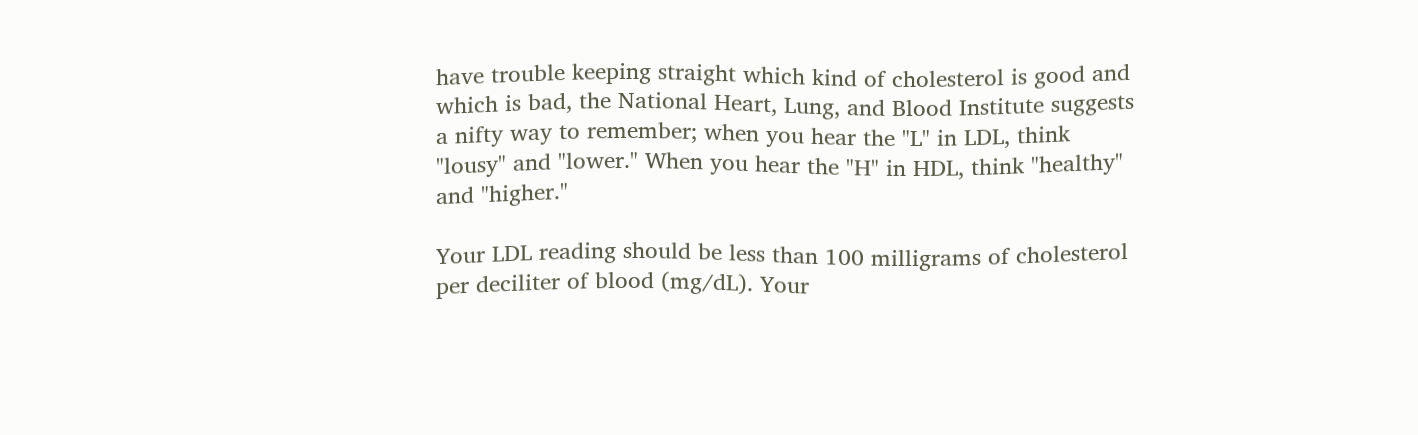have trouble keeping straight which kind of cholesterol is good and which is bad, the National Heart, Lung, and Blood Institute suggests a nifty way to remember; when you hear the "L" in LDL, think "lousy" and "lower." When you hear the "H" in HDL, think "healthy" and "higher."

Your LDL reading should be less than 100 milligrams of cholesterol per deciliter of blood (mg/dL). Your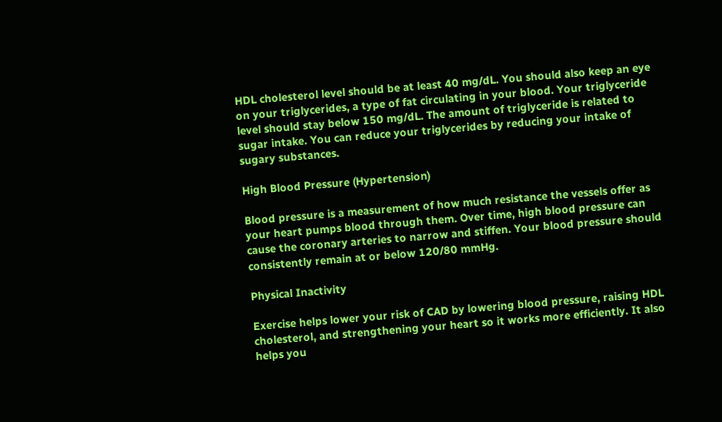HDL cholesterol level should be at least 40 mg/dL. You should also keep an eye on your triglycerides, a type of fat circulating in your blood. Your triglyceride level should stay below 150 mg/dL. The amount of triglyceride is related to sugar intake. You can reduce your triglycerides by reducing your intake of sugary substances.

High Blood Pressure (Hypertension)

Blood pressure is a measurement of how much resistance the vessels offer as your heart pumps blood through them. Over time, high blood pressure can cause the coronary arteries to narrow and stiffen. Your blood pressure should consistently remain at or below 120/80 mmHg.

Physical Inactivity

Exercise helps lower your risk of CAD by lowering blood pressure, raising HDL cholesterol, and strengthening your heart so it works more efficiently. It also helps you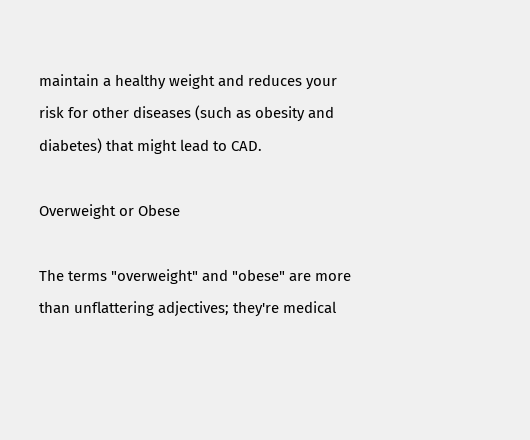maintain a healthy weight and reduces your risk for other diseases (such as obesity and diabetes) that might lead to CAD.

Overweight or Obese

The terms "overweight" and "obese" are more than unflattering adjectives; they're medical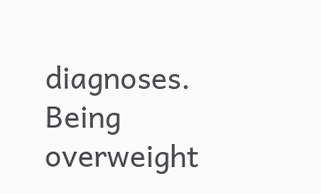diagnoses. Being overweight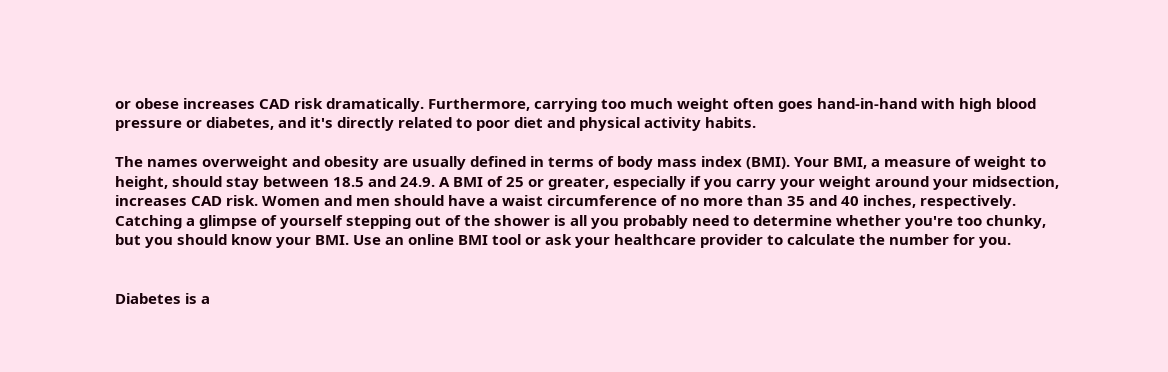or obese increases CAD risk dramatically. Furthermore, carrying too much weight often goes hand-in-hand with high blood pressure or diabetes, and it's directly related to poor diet and physical activity habits.

The names overweight and obesity are usually defined in terms of body mass index (BMI). Your BMI, a measure of weight to height, should stay between 18.5 and 24.9. A BMI of 25 or greater, especially if you carry your weight around your midsection, increases CAD risk. Women and men should have a waist circumference of no more than 35 and 40 inches, respectively. Catching a glimpse of yourself stepping out of the shower is all you probably need to determine whether you're too chunky, but you should know your BMI. Use an online BMI tool or ask your healthcare provider to calculate the number for you.


Diabetes is a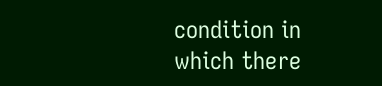condition in which there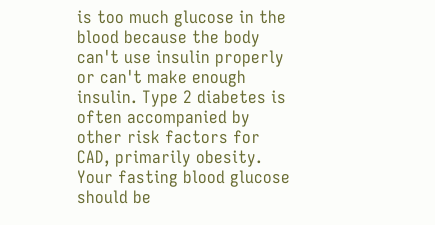is too much glucose in the blood because the body can't use insulin properly or can't make enough insulin. Type 2 diabetes is often accompanied by other risk factors for CAD, primarily obesity. Your fasting blood glucose should be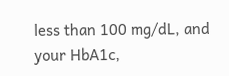less than 100 mg/dL, and your HbA1c,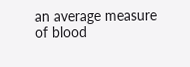an average measure of blood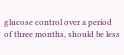glucose control over a period of three months, should be less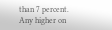than 7 percent. Any higher on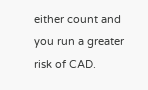either count and you run a greater risk of CAD.